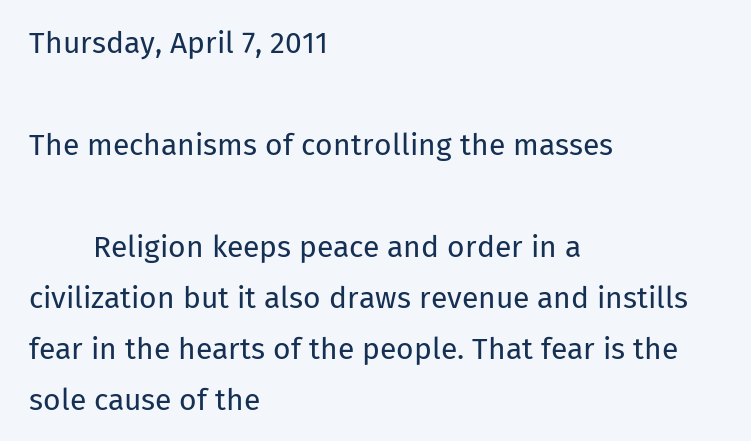Thursday, April 7, 2011

The mechanisms of controlling the masses

        Religion keeps peace and order in a civilization but it also draws revenue and instills fear in the hearts of the people. That fear is the sole cause of the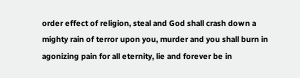order effect of religion, steal and God shall crash down a mighty rain of terror upon you, murder and you shall burn in agonizing pain for all eternity, lie and forever be in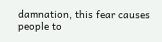damnation, this fear causes people to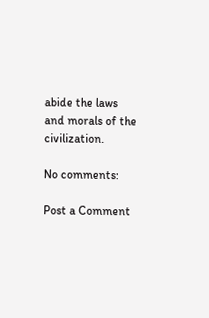abide the laws and morals of the civilization.

No comments:

Post a Comment